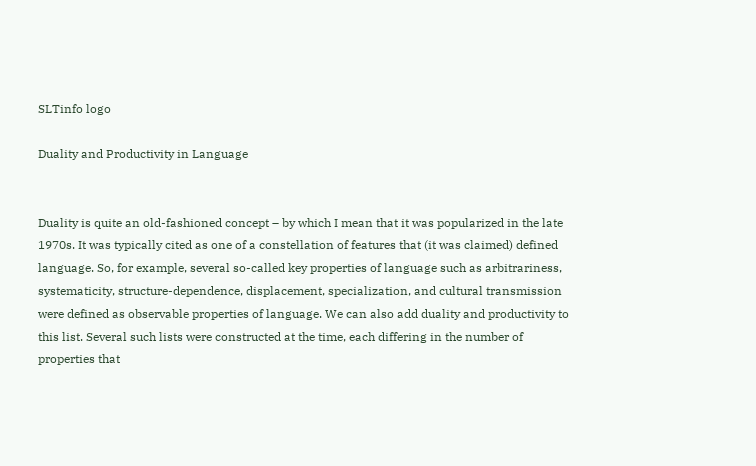SLTinfo logo

Duality and Productivity in Language


Duality is quite an old-fashioned concept – by which I mean that it was popularized in the late 1970s. It was typically cited as one of a constellation of features that (it was claimed) defined language. So, for example, several so-called key properties of language such as arbitrariness, systematicity, structure-dependence, displacement, specialization, and cultural transmission were defined as observable properties of language. We can also add duality and productivity to this list. Several such lists were constructed at the time, each differing in the number of properties that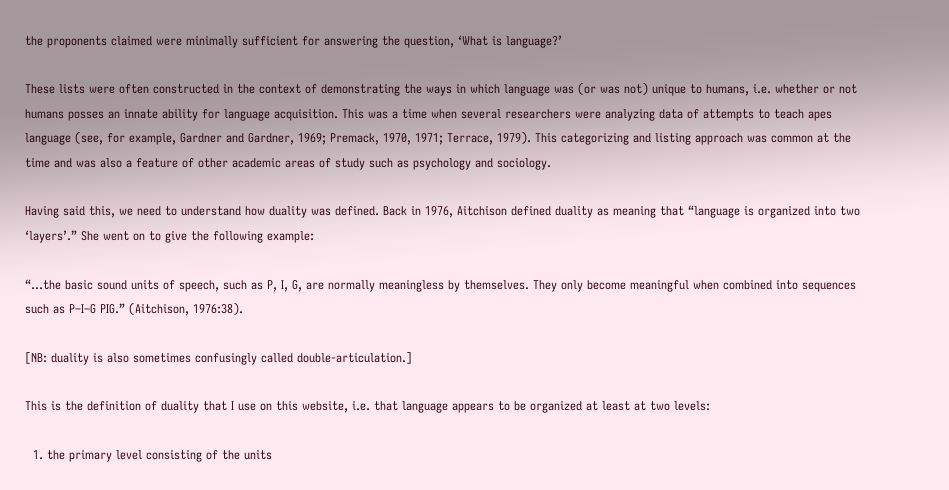the proponents claimed were minimally sufficient for answering the question, ‘What is language?’

These lists were often constructed in the context of demonstrating the ways in which language was (or was not) unique to humans, i.e. whether or not humans posses an innate ability for language acquisition. This was a time when several researchers were analyzing data of attempts to teach apes language (see, for example, Gardner and Gardner, 1969; Premack, 1970, 1971; Terrace, 1979). This categorizing and listing approach was common at the time and was also a feature of other academic areas of study such as psychology and sociology.

Having said this, we need to understand how duality was defined. Back in 1976, Aitchison defined duality as meaning that “language is organized into two ‘layers’.” She went on to give the following example:

“…the basic sound units of speech, such as P, I, G, are normally meaningless by themselves. They only become meaningful when combined into sequences such as P–I–G PIG.” (Aitchison, 1976:38).

[NB: duality is also sometimes confusingly called double-articulation.]

This is the definition of duality that I use on this website, i.e. that language appears to be organized at least at two levels:

  1. the primary level consisting of the units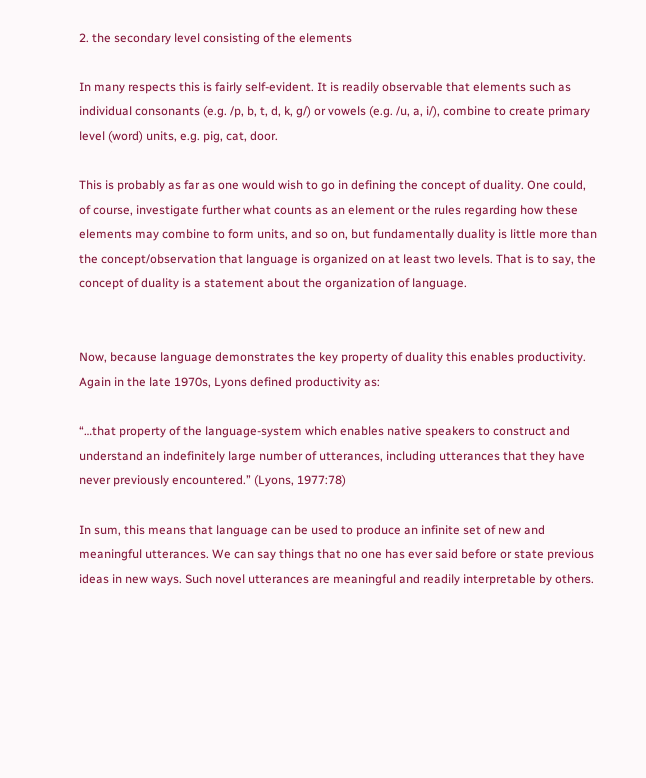2. the secondary level consisting of the elements

In many respects this is fairly self-evident. It is readily observable that elements such as individual consonants (e.g. /p, b, t, d, k, g/) or vowels (e.g. /u, a, i/), combine to create primary level (word) units, e.g. pig, cat, door.

This is probably as far as one would wish to go in defining the concept of duality. One could, of course, investigate further what counts as an element or the rules regarding how these elements may combine to form units, and so on, but fundamentally duality is little more than the concept/observation that language is organized on at least two levels. That is to say, the concept of duality is a statement about the organization of language.


Now, because language demonstrates the key property of duality this enables productivity. Again in the late 1970s, Lyons defined productivity as:

“…that property of the language-system which enables native speakers to construct and understand an indefinitely large number of utterances, including utterances that they have never previously encountered.” (Lyons, 1977:78)

In sum, this means that language can be used to produce an infinite set of new and meaningful utterances. We can say things that no one has ever said before or state previous ideas in new ways. Such novel utterances are meaningful and readily interpretable by others.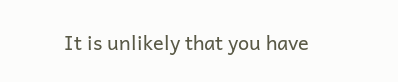It is unlikely that you have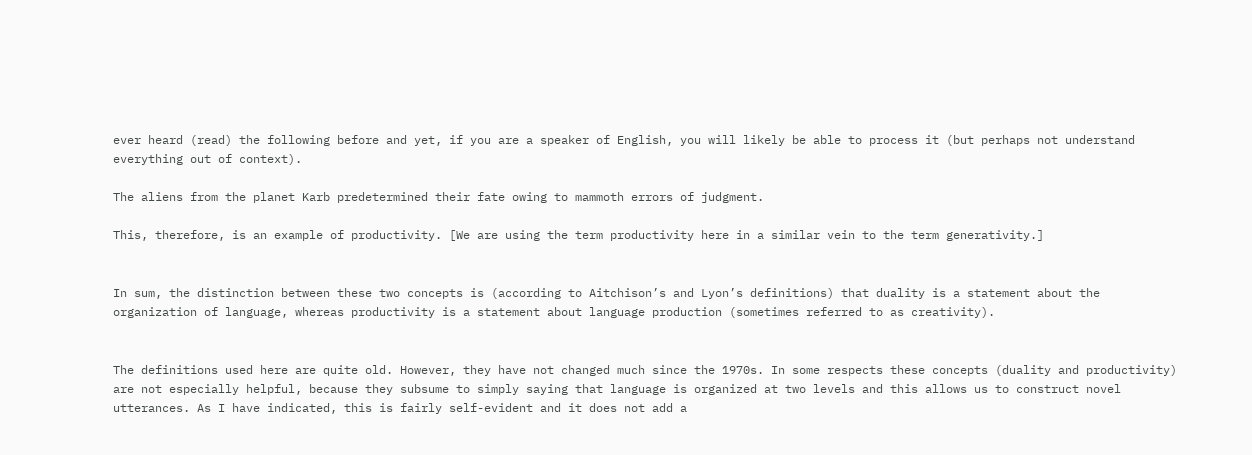ever heard (read) the following before and yet, if you are a speaker of English, you will likely be able to process it (but perhaps not understand everything out of context).

The aliens from the planet Karb predetermined their fate owing to mammoth errors of judgment.

This, therefore, is an example of productivity. [We are using the term productivity here in a similar vein to the term generativity.]


In sum, the distinction between these two concepts is (according to Aitchison’s and Lyon’s definitions) that duality is a statement about the organization of language, whereas productivity is a statement about language production (sometimes referred to as creativity).


The definitions used here are quite old. However, they have not changed much since the 1970s. In some respects these concepts (duality and productivity) are not especially helpful, because they subsume to simply saying that language is organized at two levels and this allows us to construct novel utterances. As I have indicated, this is fairly self-evident and it does not add a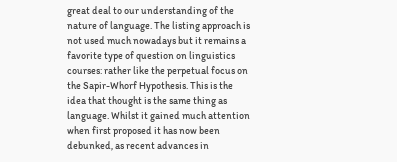great deal to our understanding of the nature of language. The listing approach is not used much nowadays but it remains a favorite type of question on linguistics courses: rather like the perpetual focus on the Sapir-Whorf Hypothesis. This is the idea that thought is the same thing as language. Whilst it gained much attention when first proposed it has now been debunked, as recent advances in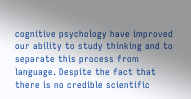cognitive psychology have improved our ability to study thinking and to separate this process from language. Despite the fact that there is no credible scientific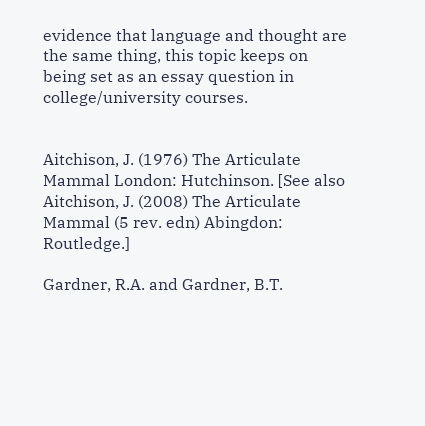evidence that language and thought are the same thing, this topic keeps on being set as an essay question in college/university courses.


Aitchison, J. (1976) The Articulate Mammal London: Hutchinson. [See also Aitchison, J. (2008) The Articulate Mammal (5 rev. edn) Abingdon: Routledge.]

Gardner, R.A. and Gardner, B.T.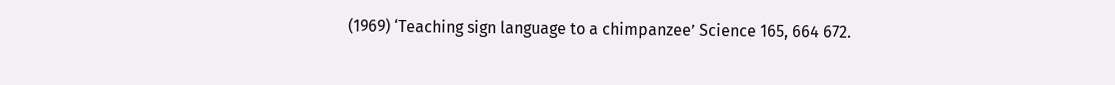(1969) ‘Teaching sign language to a chimpanzee’ Science 165, 664 672.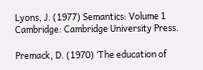Lyons, J. (1977) Semantics: Volume 1 Cambridge: Cambridge University Press.

Premack, D. (1970) ‘The education of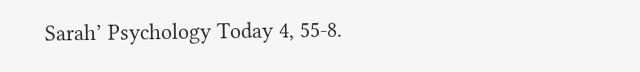Sarah’ Psychology Today 4, 55-8.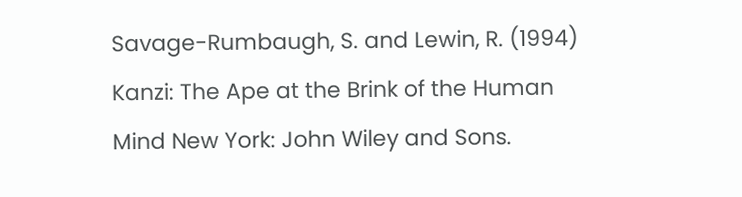Savage-Rumbaugh, S. and Lewin, R. (1994) Kanzi: The Ape at the Brink of the Human Mind New York: John Wiley and Sons.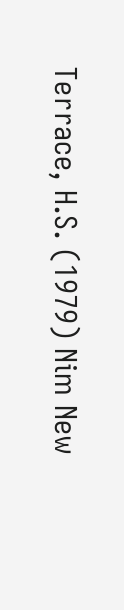Terrace, H.S. (1979) Nim New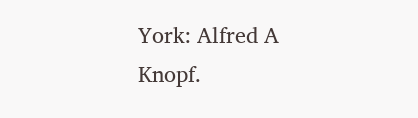York: Alfred A Knopf.